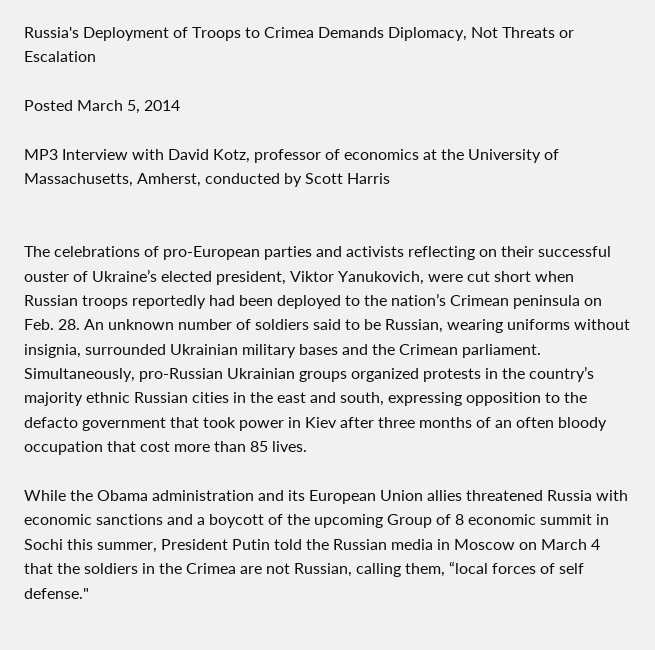Russia's Deployment of Troops to Crimea Demands Diplomacy, Not Threats or Escalation

Posted March 5, 2014

MP3 Interview with David Kotz, professor of economics at the University of Massachusetts, Amherst, conducted by Scott Harris


The celebrations of pro-European parties and activists reflecting on their successful ouster of Ukraine’s elected president, Viktor Yanukovich, were cut short when Russian troops reportedly had been deployed to the nation’s Crimean peninsula on Feb. 28. An unknown number of soldiers said to be Russian, wearing uniforms without insignia, surrounded Ukrainian military bases and the Crimean parliament. Simultaneously, pro-Russian Ukrainian groups organized protests in the country’s majority ethnic Russian cities in the east and south, expressing opposition to the defacto government that took power in Kiev after three months of an often bloody occupation that cost more than 85 lives.

While the Obama administration and its European Union allies threatened Russia with economic sanctions and a boycott of the upcoming Group of 8 economic summit in Sochi this summer, President Putin told the Russian media in Moscow on March 4 that the soldiers in the Crimea are not Russian, calling them, “local forces of self defense."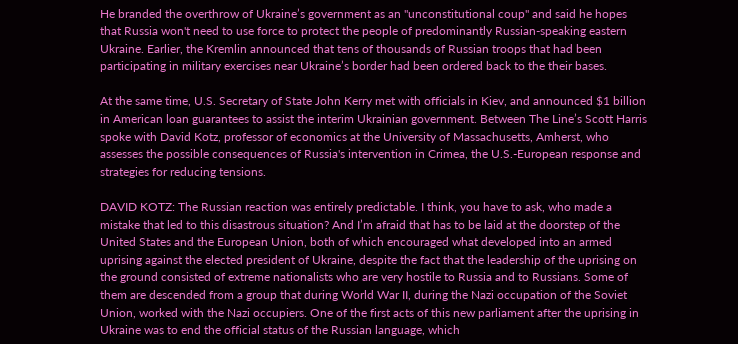He branded the overthrow of Ukraine’s government as an "unconstitutional coup" and said he hopes that Russia won't need to use force to protect the people of predominantly Russian-speaking eastern Ukraine. Earlier, the Kremlin announced that tens of thousands of Russian troops that had been participating in military exercises near Ukraine’s border had been ordered back to the their bases.

At the same time, U.S. Secretary of State John Kerry met with officials in Kiev, and announced $1 billion in American loan guarantees to assist the interim Ukrainian government. Between The Line’s Scott Harris spoke with David Kotz, professor of economics at the University of Massachusetts, Amherst, who assesses the possible consequences of Russia's intervention in Crimea, the U.S.-European response and strategies for reducing tensions.

DAVID KOTZ: The Russian reaction was entirely predictable. I think, you have to ask, who made a mistake that led to this disastrous situation? And I’m afraid that has to be laid at the doorstep of the United States and the European Union, both of which encouraged what developed into an armed uprising against the elected president of Ukraine, despite the fact that the leadership of the uprising on the ground consisted of extreme nationalists who are very hostile to Russia and to Russians. Some of them are descended from a group that during World War II, during the Nazi occupation of the Soviet Union, worked with the Nazi occupiers. One of the first acts of this new parliament after the uprising in Ukraine was to end the official status of the Russian language, which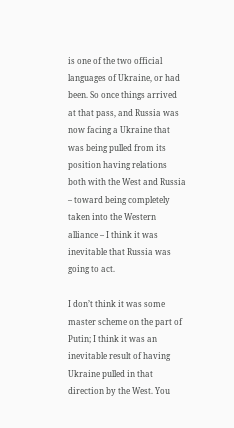is one of the two official languages of Ukraine, or had been. So once things arrived at that pass, and Russia was now facing a Ukraine that was being pulled from its position having relations both with the West and Russia – toward being completely taken into the Western alliance – I think it was inevitable that Russia was going to act.

I don’t think it was some master scheme on the part of Putin; I think it was an inevitable result of having Ukraine pulled in that direction by the West. You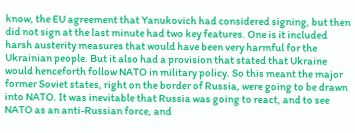know, the EU agreement that Yanukovich had considered signing, but then did not sign at the last minute had two key features. One is it included harsh austerity measures that would have been very harmful for the Ukrainian people. But it also had a provision that stated that Ukraine would henceforth follow NATO in military policy. So this meant the major former Soviet states, right on the border of Russia, were going to be drawn into NATO. It was inevitable that Russia was going to react, and to see NATO as an anti-Russian force, and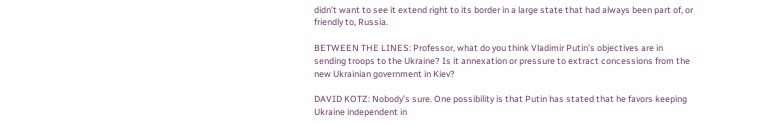didn’t want to see it extend right to its border in a large state that had always been part of, or friendly to, Russia.

BETWEEN THE LINES: Professor, what do you think Vladimir Putin’s objectives are in sending troops to the Ukraine? Is it annexation or pressure to extract concessions from the new Ukrainian government in Kiev?

DAVID KOTZ: Nobody’s sure. One possibility is that Putin has stated that he favors keeping Ukraine independent in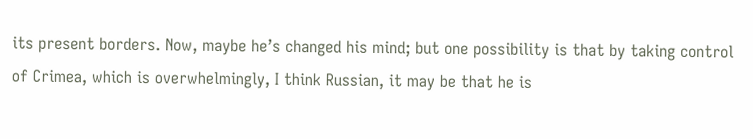its present borders. Now, maybe he’s changed his mind; but one possibility is that by taking control of Crimea, which is overwhelmingly, I think Russian, it may be that he is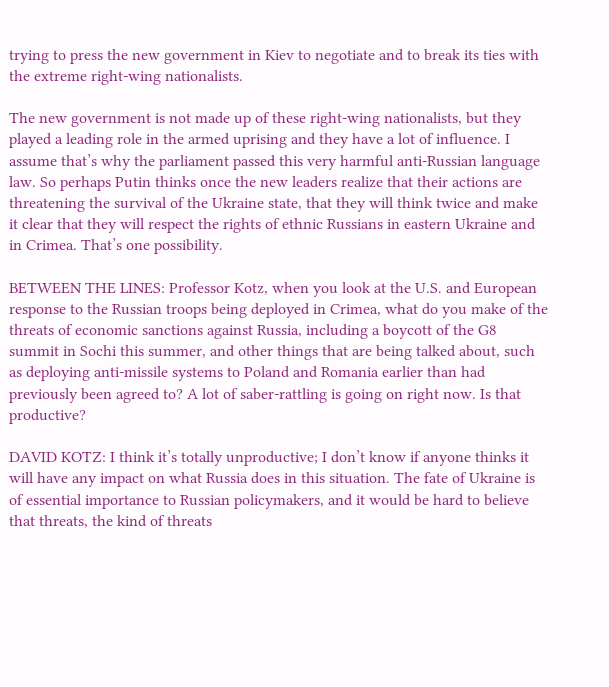trying to press the new government in Kiev to negotiate and to break its ties with the extreme right-wing nationalists.

The new government is not made up of these right-wing nationalists, but they played a leading role in the armed uprising and they have a lot of influence. I assume that’s why the parliament passed this very harmful anti-Russian language law. So perhaps Putin thinks once the new leaders realize that their actions are threatening the survival of the Ukraine state, that they will think twice and make it clear that they will respect the rights of ethnic Russians in eastern Ukraine and in Crimea. That’s one possibility.

BETWEEN THE LINES: Professor Kotz, when you look at the U.S. and European response to the Russian troops being deployed in Crimea, what do you make of the threats of economic sanctions against Russia, including a boycott of the G8 summit in Sochi this summer, and other things that are being talked about, such as deploying anti-missile systems to Poland and Romania earlier than had previously been agreed to? A lot of saber-rattling is going on right now. Is that productive?

DAVID KOTZ: I think it’s totally unproductive; I don’t know if anyone thinks it will have any impact on what Russia does in this situation. The fate of Ukraine is of essential importance to Russian policymakers, and it would be hard to believe that threats, the kind of threats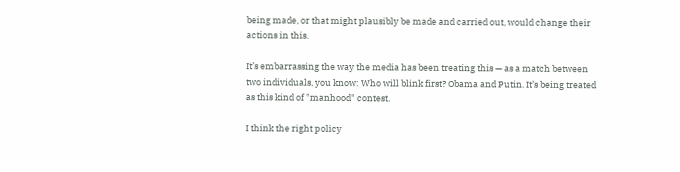being made, or that might plausibly be made and carried out, would change their actions in this.

It’s embarrassing the way the media has been treating this — as a match between two individuals, you know: Who will blink first? Obama and Putin. It’s being treated as this kind of "manhood" contest.

I think the right policy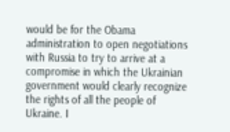would be for the Obama administration to open negotiations with Russia to try to arrive at a compromise in which the Ukrainian government would clearly recognize the rights of all the people of Ukraine. I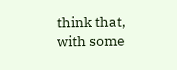think that, with some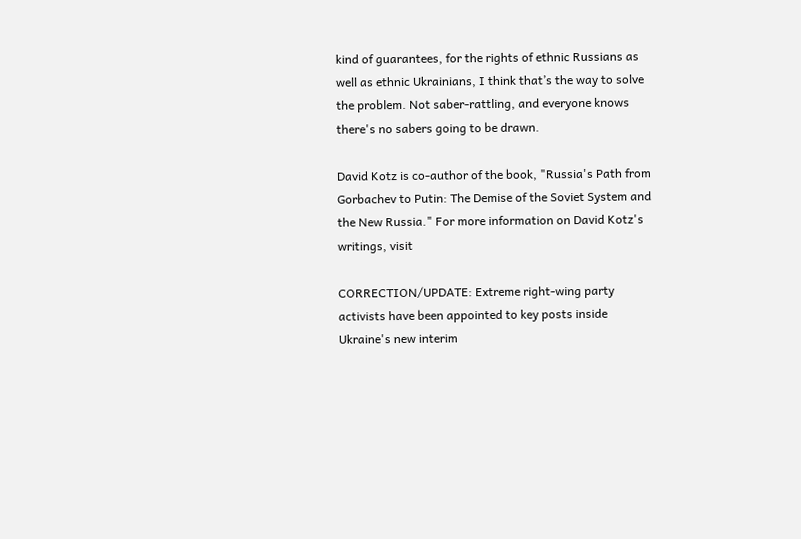kind of guarantees, for the rights of ethnic Russians as well as ethnic Ukrainians, I think that’s the way to solve the problem. Not saber-rattling, and everyone knows there's no sabers going to be drawn.

David Kotz is co-author of the book, "Russia's Path from Gorbachev to Putin: The Demise of the Soviet System and the New Russia." For more information on David Kotz's writings, visit

CORRECTION/UPDATE: Extreme right-wing party activists have been appointed to key posts inside Ukraine's new interim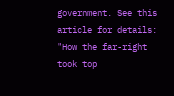government. See this article for details: "How the far-right took top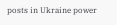posts in Ukraine power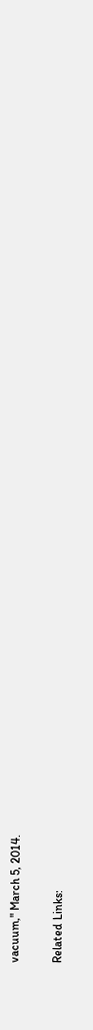vacuum," March 5, 2014.

Related Links: